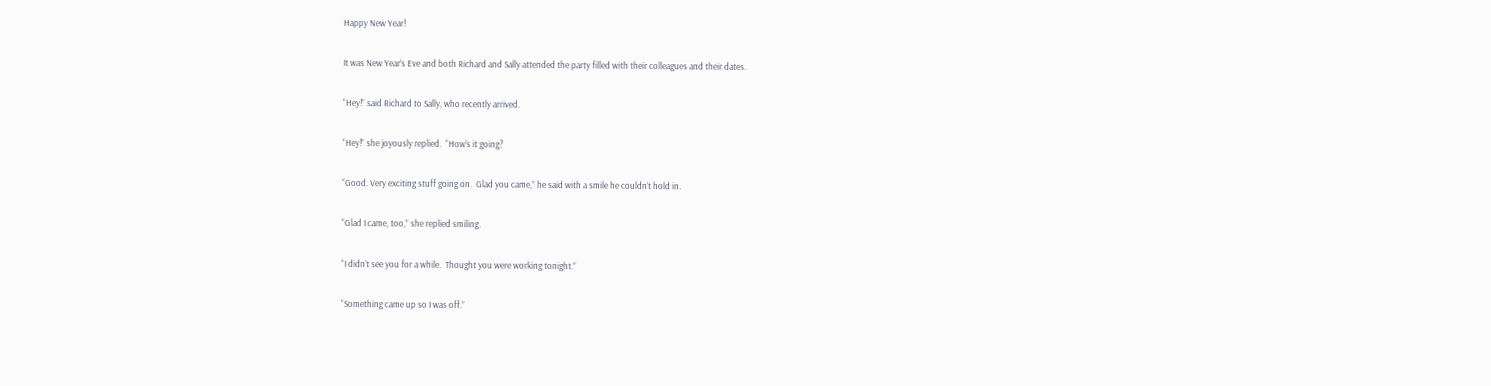Happy New Year!

It was New Year’s Eve and both Richard and Sally attended the party filled with their colleagues and their dates.

“Hey!” said Richard to Sally, who recently arrived.

“Hey!” she joyously replied.  “How’s it going?

“Good. Very exciting stuff going on.  Glad you came,” he said with a smile he couldn’t hold in.

“Glad I came, too,” she replied smiling.

“I didn’t see you for a while.  Thought you were working tonight.”

“Something came up so I was off.”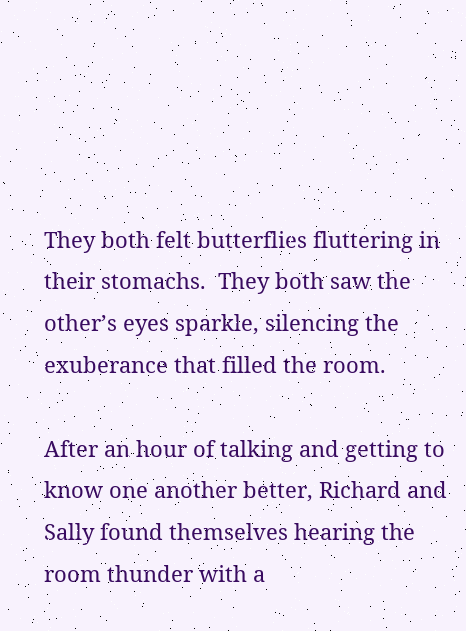They both felt butterflies fluttering in their stomachs.  They both saw the other’s eyes sparkle, silencing the exuberance that filled the room.

After an hour of talking and getting to know one another better, Richard and Sally found themselves hearing the room thunder with a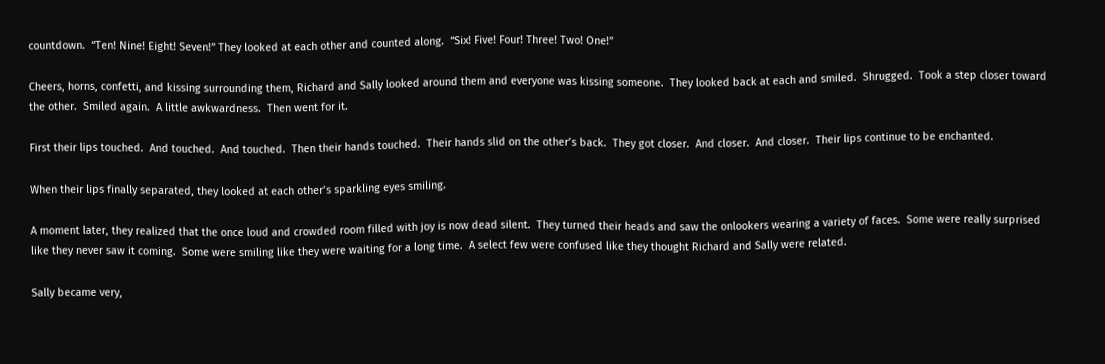countdown.  “Ten! Nine! Eight! Seven!” They looked at each other and counted along.  “Six! Five! Four! Three! Two! One!”

Cheers, horns, confetti, and kissing surrounding them, Richard and Sally looked around them and everyone was kissing someone.  They looked back at each and smiled.  Shrugged.  Took a step closer toward the other.  Smiled again.  A little awkwardness.  Then went for it.

First their lips touched.  And touched.  And touched.  Then their hands touched.  Their hands slid on the other’s back.  They got closer.  And closer.  And closer.  Their lips continue to be enchanted.

When their lips finally separated, they looked at each other’s sparkling eyes smiling.

A moment later, they realized that the once loud and crowded room filled with joy is now dead silent.  They turned their heads and saw the onlookers wearing a variety of faces.  Some were really surprised like they never saw it coming.  Some were smiling like they were waiting for a long time.  A select few were confused like they thought Richard and Sally were related.

Sally became very,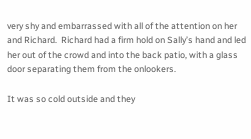very shy and embarrassed with all of the attention on her and Richard.  Richard had a firm hold on Sally’s hand and led her out of the crowd and into the back patio, with a glass door separating them from the onlookers.

It was so cold outside and they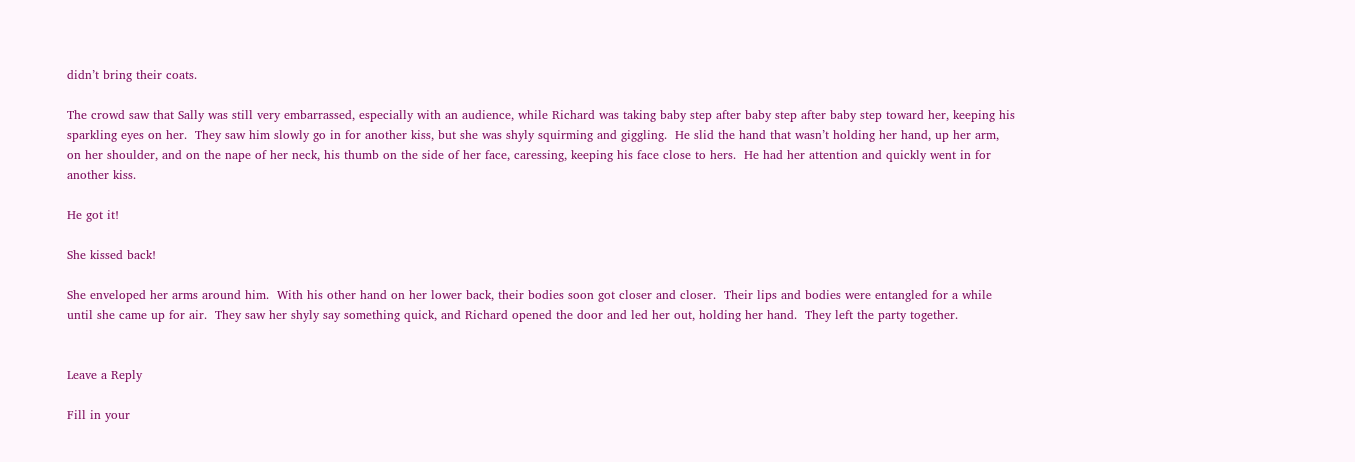didn’t bring their coats.

The crowd saw that Sally was still very embarrassed, especially with an audience, while Richard was taking baby step after baby step after baby step toward her, keeping his sparkling eyes on her.  They saw him slowly go in for another kiss, but she was shyly squirming and giggling.  He slid the hand that wasn’t holding her hand, up her arm, on her shoulder, and on the nape of her neck, his thumb on the side of her face, caressing, keeping his face close to hers.  He had her attention and quickly went in for another kiss.

He got it!

She kissed back!

She enveloped her arms around him.  With his other hand on her lower back, their bodies soon got closer and closer.  Their lips and bodies were entangled for a while until she came up for air.  They saw her shyly say something quick, and Richard opened the door and led her out, holding her hand.  They left the party together.


Leave a Reply

Fill in your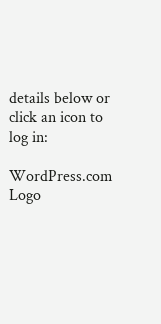details below or click an icon to log in:

WordPress.com Logo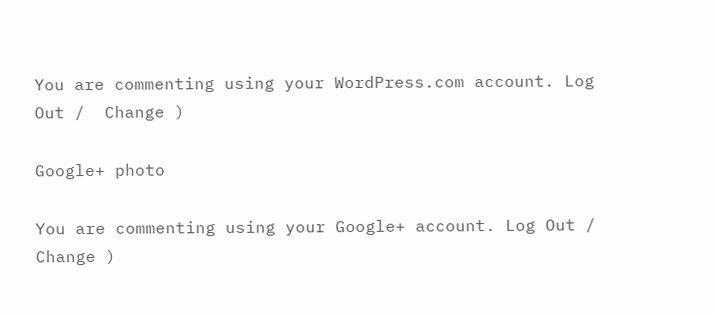You are commenting using your WordPress.com account. Log Out /  Change )

Google+ photo

You are commenting using your Google+ account. Log Out /  Change )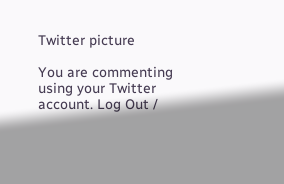Twitter picture

You are commenting using your Twitter account. Log Out /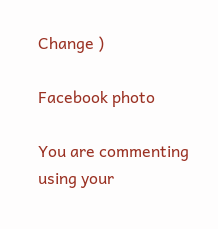Change )

Facebook photo

You are commenting using your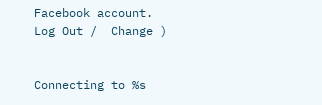Facebook account. Log Out /  Change )


Connecting to %s